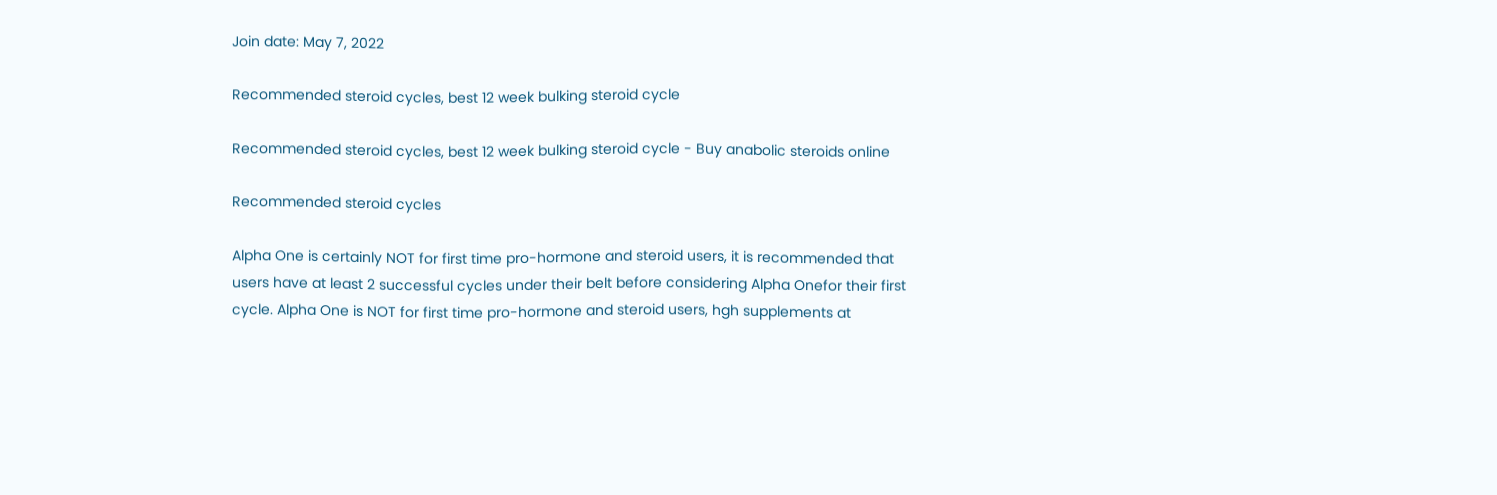Join date: May 7, 2022

Recommended steroid cycles, best 12 week bulking steroid cycle

Recommended steroid cycles, best 12 week bulking steroid cycle - Buy anabolic steroids online

Recommended steroid cycles

Alpha One is certainly NOT for first time pro-hormone and steroid users, it is recommended that users have at least 2 successful cycles under their belt before considering Alpha Onefor their first cycle. Alpha One is NOT for first time pro-hormone and steroid users, hgh supplements at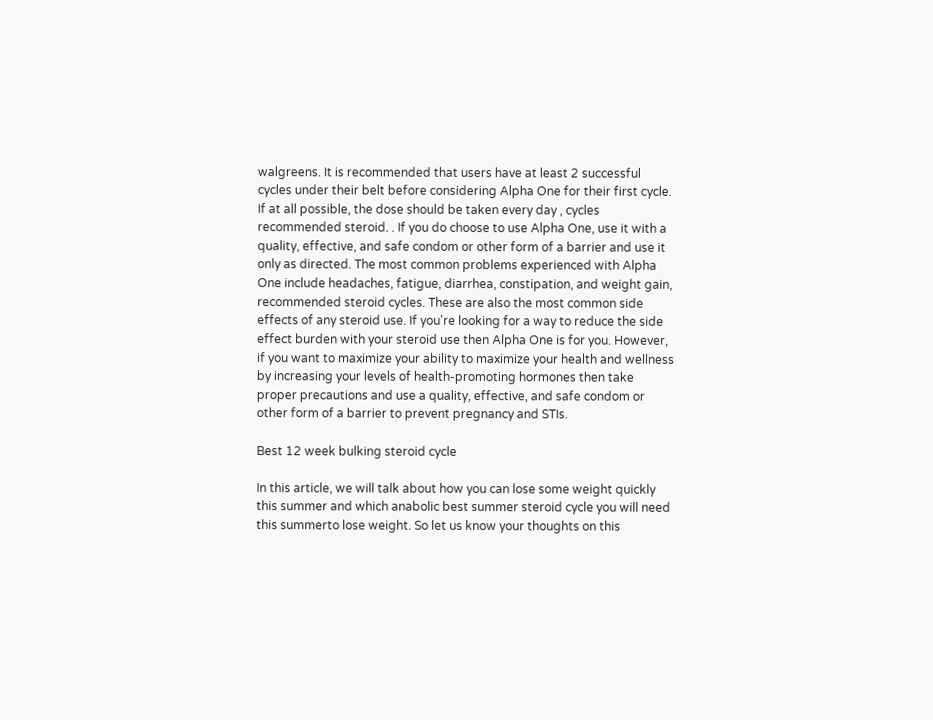walgreens. It is recommended that users have at least 2 successful cycles under their belt before considering Alpha One for their first cycle. If at all possible, the dose should be taken every day , cycles recommended steroid. . If you do choose to use Alpha One, use it with a quality, effective, and safe condom or other form of a barrier and use it only as directed. The most common problems experienced with Alpha One include headaches, fatigue, diarrhea, constipation, and weight gain, recommended steroid cycles. These are also the most common side effects of any steroid use. If you're looking for a way to reduce the side effect burden with your steroid use then Alpha One is for you. However, if you want to maximize your ability to maximize your health and wellness by increasing your levels of health-promoting hormones then take proper precautions and use a quality, effective, and safe condom or other form of a barrier to prevent pregnancy and STIs.

Best 12 week bulking steroid cycle

In this article, we will talk about how you can lose some weight quickly this summer and which anabolic best summer steroid cycle you will need this summerto lose weight. So let us know your thoughts on this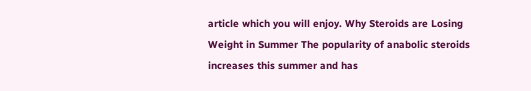article which you will enjoy. Why Steroids are Losing Weight in Summer The popularity of anabolic steroids increases this summer and has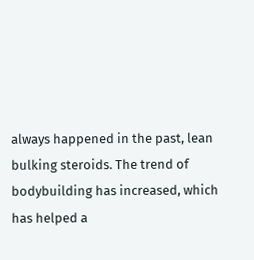always happened in the past, lean bulking steroids. The trend of bodybuilding has increased, which has helped a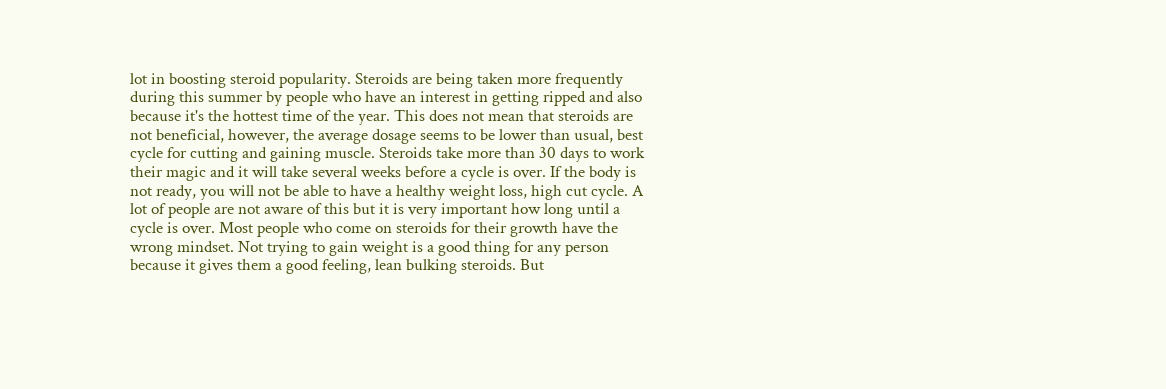lot in boosting steroid popularity. Steroids are being taken more frequently during this summer by people who have an interest in getting ripped and also because it's the hottest time of the year. This does not mean that steroids are not beneficial, however, the average dosage seems to be lower than usual, best cycle for cutting and gaining muscle. Steroids take more than 30 days to work their magic and it will take several weeks before a cycle is over. If the body is not ready, you will not be able to have a healthy weight loss, high cut cycle. A lot of people are not aware of this but it is very important how long until a cycle is over. Most people who come on steroids for their growth have the wrong mindset. Not trying to gain weight is a good thing for any person because it gives them a good feeling, lean bulking steroids. But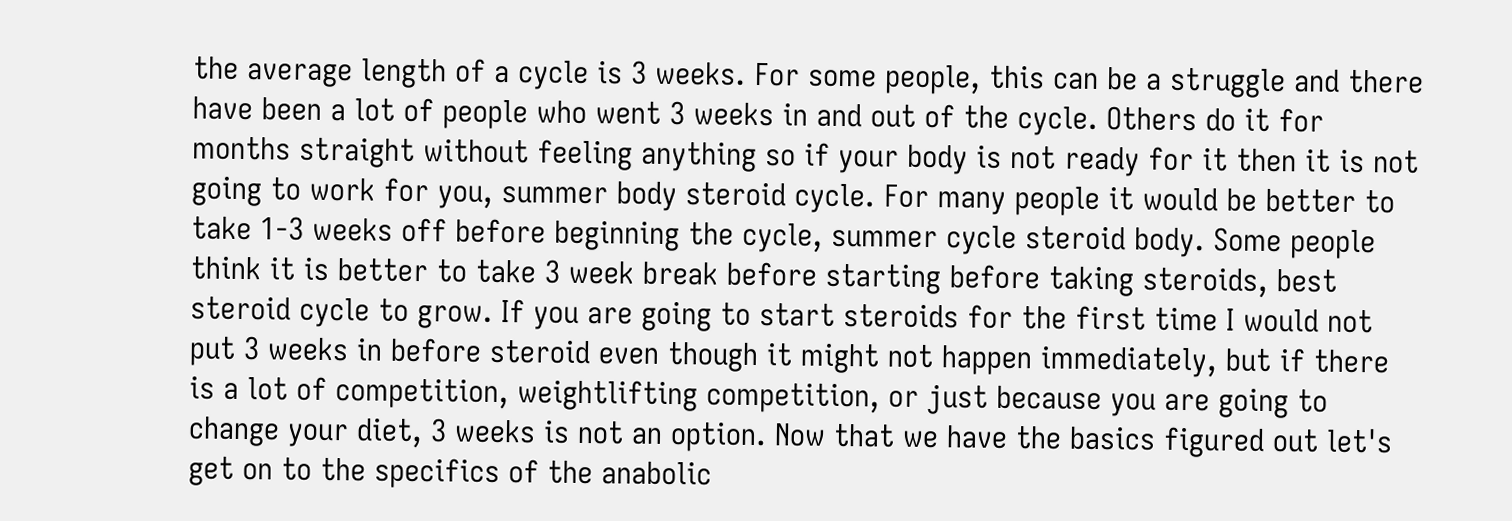the average length of a cycle is 3 weeks. For some people, this can be a struggle and there have been a lot of people who went 3 weeks in and out of the cycle. Others do it for months straight without feeling anything so if your body is not ready for it then it is not going to work for you, summer body steroid cycle. For many people it would be better to take 1-3 weeks off before beginning the cycle, summer cycle steroid body. Some people think it is better to take 3 week break before starting before taking steroids, best steroid cycle to grow. If you are going to start steroids for the first time I would not put 3 weeks in before steroid even though it might not happen immediately, but if there is a lot of competition, weightlifting competition, or just because you are going to change your diet, 3 weeks is not an option. Now that we have the basics figured out let's get on to the specifics of the anabolic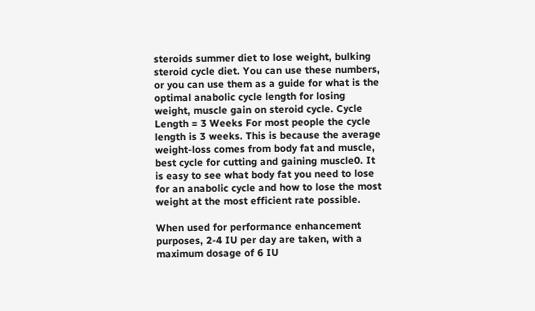steroids summer diet to lose weight, bulking steroid cycle diet. You can use these numbers, or you can use them as a guide for what is the optimal anabolic cycle length for losing weight, muscle gain on steroid cycle. Cycle Length = 3 Weeks For most people the cycle length is 3 weeks. This is because the average weight-loss comes from body fat and muscle, best cycle for cutting and gaining muscle0. It is easy to see what body fat you need to lose for an anabolic cycle and how to lose the most weight at the most efficient rate possible.

When used for performance enhancement purposes, 2-4 IU per day are taken, with a maximum dosage of 6 IU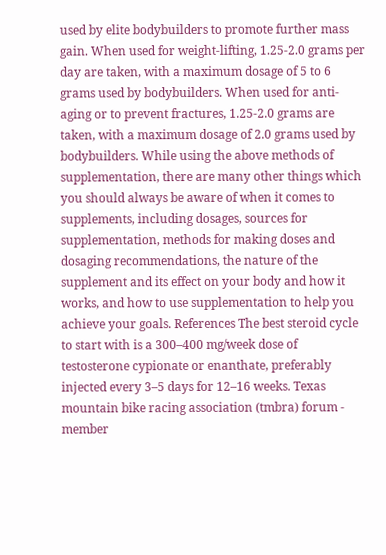used by elite bodybuilders to promote further mass gain. When used for weight-lifting, 1.25-2.0 grams per day are taken, with a maximum dosage of 5 to 6 grams used by bodybuilders. When used for anti-aging or to prevent fractures, 1.25-2.0 grams are taken, with a maximum dosage of 2.0 grams used by bodybuilders. While using the above methods of supplementation, there are many other things which you should always be aware of when it comes to supplements, including dosages, sources for supplementation, methods for making doses and dosaging recommendations, the nature of the supplement and its effect on your body and how it works, and how to use supplementation to help you achieve your goals. References The best steroid cycle to start with is a 300–400 mg/week dose of testosterone cypionate or enanthate, preferably injected every 3–5 days for 12–16 weeks. Texas mountain bike racing association (tmbra) forum - member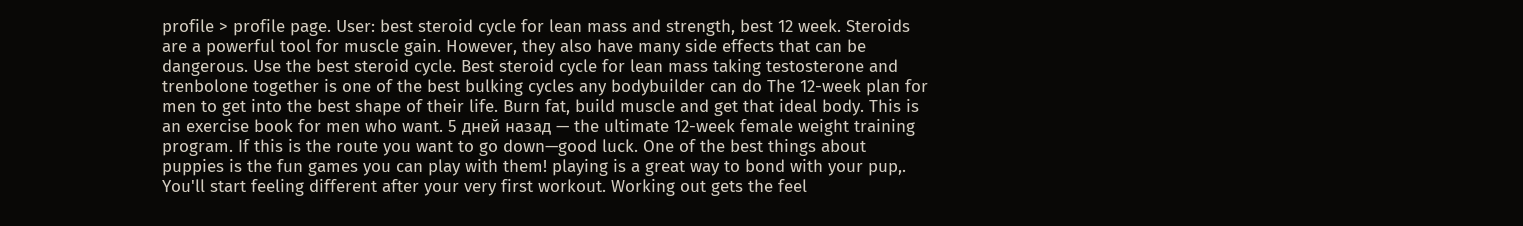profile > profile page. User: best steroid cycle for lean mass and strength, best 12 week. Steroids are a powerful tool for muscle gain. However, they also have many side effects that can be dangerous. Use the best steroid cycle. Best steroid cycle for lean mass taking testosterone and trenbolone together is one of the best bulking cycles any bodybuilder can do The 12-week plan for men to get into the best shape of their life. Burn fat, build muscle and get that ideal body. This is an exercise book for men who want. 5 дней назад — the ultimate 12-week female weight training program. If this is the route you want to go down—good luck. One of the best things about puppies is the fun games you can play with them! playing is a great way to bond with your pup,. You'll start feeling different after your very first workout. Working out gets the feel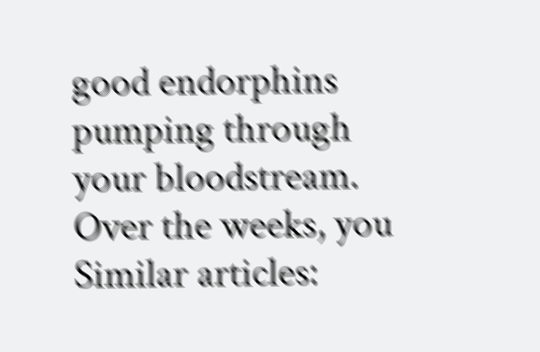good endorphins pumping through your bloodstream. Over the weeks, you Similar articles: